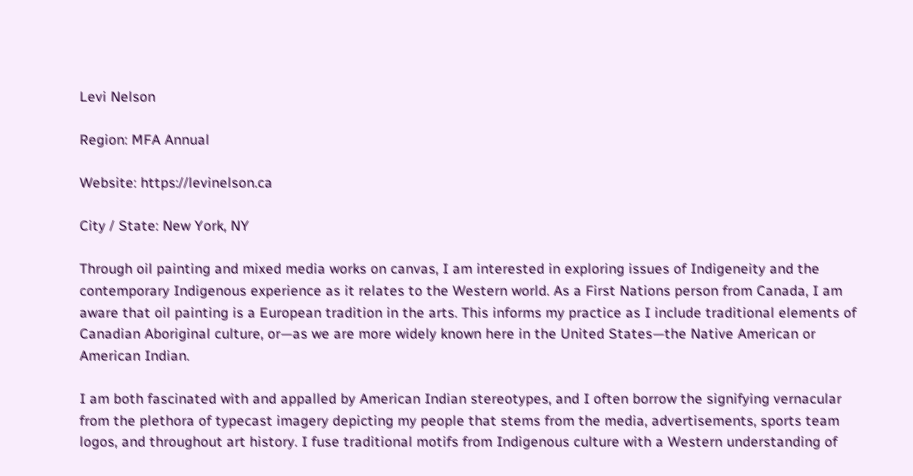Levi Nelson

Region: MFA Annual

Website: https://levinelson.ca

City / State: New York, NY

Through oil painting and mixed media works on canvas, I am interested in exploring issues of Indigeneity and the contemporary Indigenous experience as it relates to the Western world. As a First Nations person from Canada, I am aware that oil painting is a European tradition in the arts. This informs my practice as I include traditional elements of Canadian Aboriginal culture, or—as we are more widely known here in the United States—the Native American or American Indian.

I am both fascinated with and appalled by American Indian stereotypes, and I often borrow the signifying vernacular from the plethora of typecast imagery depicting my people that stems from the media, advertisements, sports team logos, and throughout art history. I fuse traditional motifs from Indigenous culture with a Western understanding of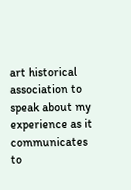art historical association to speak about my experience as it communicates to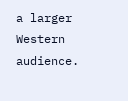a larger Western audience.